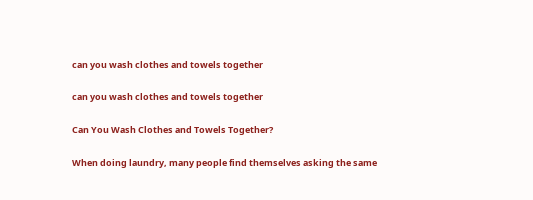can you wash clothes and towels together

can you wash clothes and towels together

Can You Wash Clothes and Towels Together?

When doing laundry, many people find themselves asking the same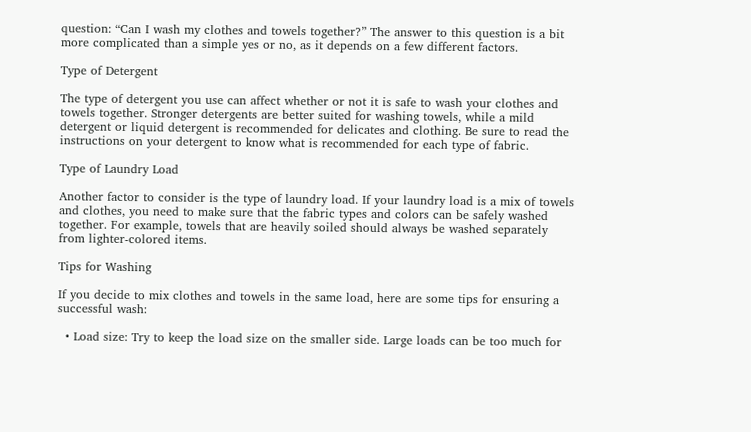question: “Can I wash my clothes and towels together?” The answer to this question is a bit more complicated than a simple yes or no, as it depends on a few different factors.

Type of Detergent

The type of detergent you use can affect whether or not it is safe to wash your clothes and towels together. Stronger detergents are better suited for washing towels, while a mild detergent or liquid detergent is recommended for delicates and clothing. Be sure to read the instructions on your detergent to know what is recommended for each type of fabric.

Type of Laundry Load

Another factor to consider is the type of laundry load. If your laundry load is a mix of towels and clothes, you need to make sure that the fabric types and colors can be safely washed together. For example, towels that are heavily soiled should always be washed separately from lighter-colored items.

Tips for Washing

If you decide to mix clothes and towels in the same load, here are some tips for ensuring a successful wash:

  • Load size: Try to keep the load size on the smaller side. Large loads can be too much for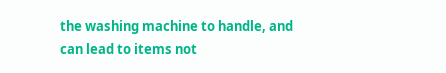the washing machine to handle, and can lead to items not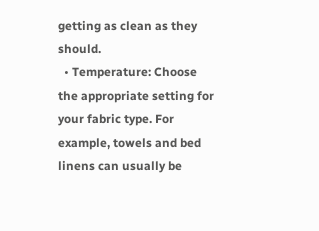getting as clean as they should.
  • Temperature: Choose the appropriate setting for your fabric type. For example, towels and bed linens can usually be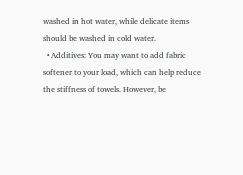washed in hot water, while delicate items should be washed in cold water.
  • Additives: You may want to add fabric softener to your load, which can help reduce the stiffness of towels. However, be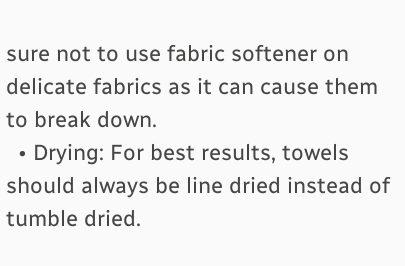sure not to use fabric softener on delicate fabrics as it can cause them to break down.
  • Drying: For best results, towels should always be line dried instead of tumble dried.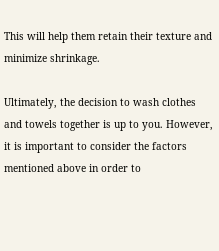This will help them retain their texture and minimize shrinkage.

Ultimately, the decision to wash clothes and towels together is up to you. However, it is important to consider the factors mentioned above in order to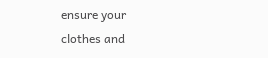ensure your clothes and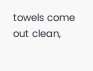towels come out clean,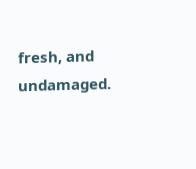fresh, and undamaged.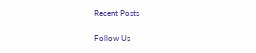Recent Posts

Follow Us